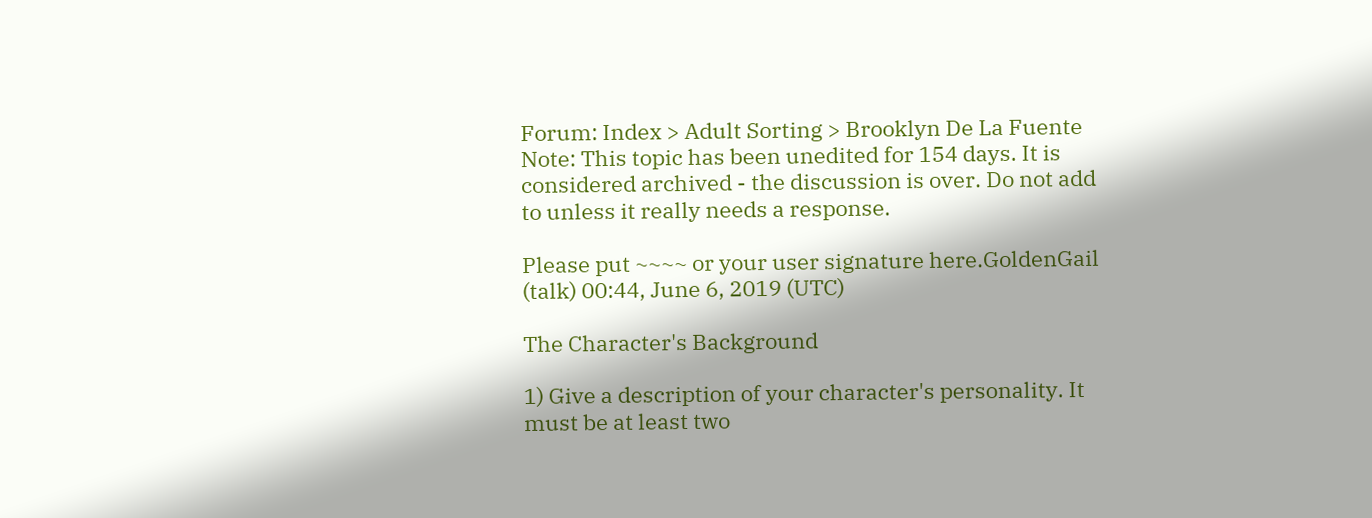Forum: Index > Adult Sorting > Brooklyn De La Fuente
Note: This topic has been unedited for 154 days. It is considered archived - the discussion is over. Do not add to unless it really needs a response.

Please put ~~~~ or your user signature here.GoldenGail (talk) 00:44, June 6, 2019 (UTC)

The Character's Background

1) Give a description of your character's personality. It must be at least two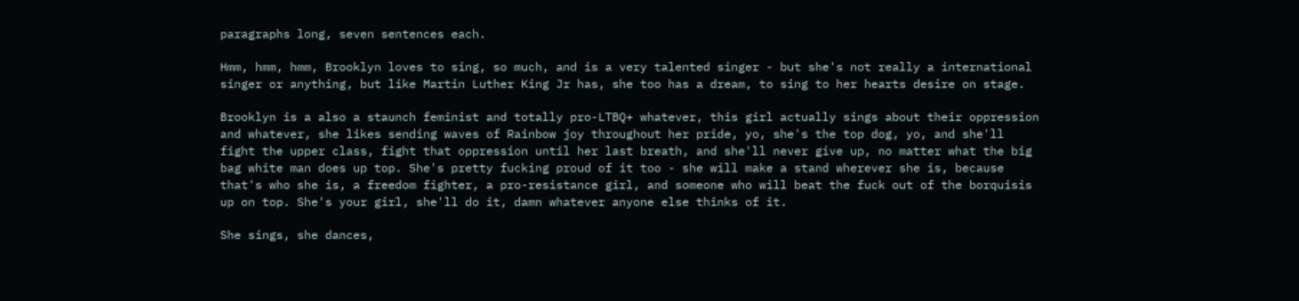paragraphs long, seven sentences each.

Hmm, hmm, hmm, Brooklyn loves to sing, so much, and is a very talented singer - but she's not really a international singer or anything, but like Martin Luther King Jr has, she too has a dream, to sing to her hearts desire on stage.

Brooklyn is a also a staunch feminist and totally pro-LTBQ+ whatever, this girl actually sings about their oppression and whatever, she likes sending waves of Rainbow joy throughout her pride, yo, she's the top dog, yo, and she'll fight the upper class, fight that oppression until her last breath, and she'll never give up, no matter what the big bag white man does up top. She's pretty fucking proud of it too - she will make a stand wherever she is, because that's who she is, a freedom fighter, a pro-resistance girl, and someone who will beat the fuck out of the borquisis up on top. She's your girl, she'll do it, damn whatever anyone else thinks of it.

She sings, she dances,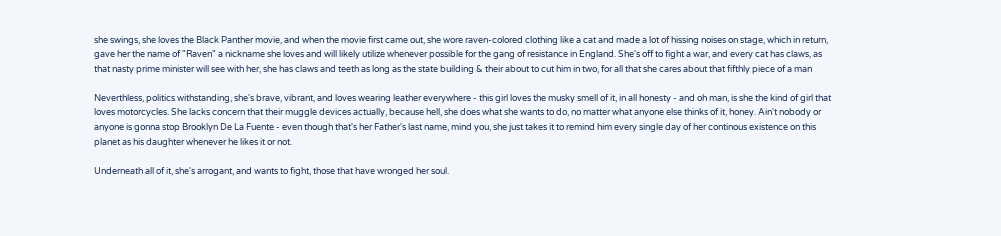she swings, she loves the Black Panther movie, and when the movie first came out, she wore raven-colored clothing like a cat and made a lot of hissing noises on stage, which in return, gave her the name of "Raven" a nickname she loves and will likely utilize whenever possible for the gang of resistance in England. She's off to fight a war, and every cat has claws, as that nasty prime minister will see with her, she has claws and teeth as long as the state building & their about to cut him in two, for all that she cares about that fifthly piece of a man

Neverthless, politics withstanding, she's brave, vibrant, and loves wearing leather everywhere - this girl loves the musky smell of it, in all honesty - and oh man, is she the kind of girl that loves motorcycles. She lacks concern that their muggle devices actually, because hell, she does what she wants to do, no matter what anyone else thinks of it, honey. Ain't nobody or anyone is gonna stop Brooklyn De La Fuente - even though that's her Father's last name, mind you, she just takes it to remind him every single day of her continous existence on this planet as his daughter whenever he likes it or not.

Underneath all of it, she's arrogant, and wants to fight, those that have wronged her soul.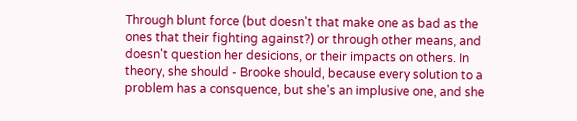Through blunt force (but doesn't that make one as bad as the ones that their fighting against?) or through other means, and doesn't question her desicions, or their impacts on others. In theory, she should - Brooke should, because every solution to a problem has a consquence, but she's an implusive one, and she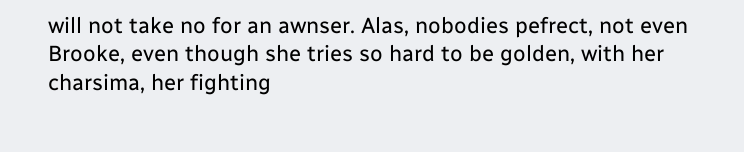will not take no for an awnser. Alas, nobodies pefrect, not even Brooke, even though she tries so hard to be golden, with her charsima, her fighting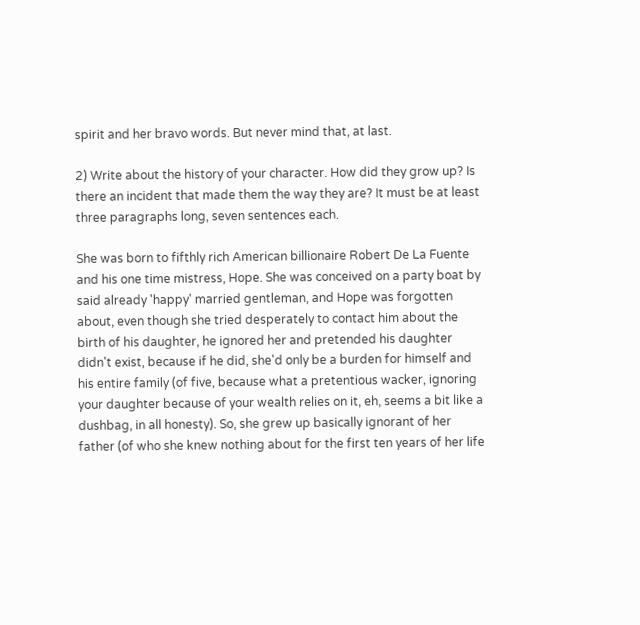spirit and her bravo words. But never mind that, at last.

2) Write about the history of your character. How did they grow up? Is there an incident that made them the way they are? It must be at least three paragraphs long, seven sentences each.

She was born to fifthly rich American billionaire Robert De La Fuente and his one time mistress, Hope. She was conceived on a party boat by said already 'happy' married gentleman, and Hope was forgotten about, even though she tried desperately to contact him about the birth of his daughter, he ignored her and pretended his daughter didn't exist, because if he did, she'd only be a burden for himself and his entire family (of five, because what a pretentious wacker, ignoring your daughter because of your wealth relies on it, eh, seems a bit like a dushbag, in all honesty). So, she grew up basically ignorant of her father (of who she knew nothing about for the first ten years of her life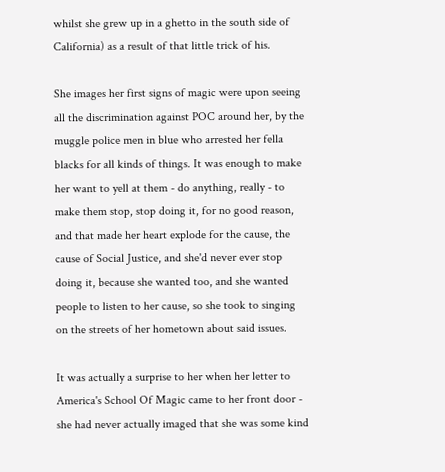whilst she grew up in a ghetto in the south side of California) as a result of that little trick of his.

She images her first signs of magic were upon seeing all the discrimination against POC around her, by the muggle police men in blue who arrested her fella blacks for all kinds of things. It was enough to make her want to yell at them - do anything, really - to make them stop, stop doing it, for no good reason, and that made her heart explode for the cause, the cause of Social Justice, and she'd never ever stop doing it, because she wanted too, and she wanted people to listen to her cause, so she took to singing on the streets of her hometown about said issues.

It was actually a surprise to her when her letter to America's School Of Magic came to her front door - she had never actually imaged that she was some kind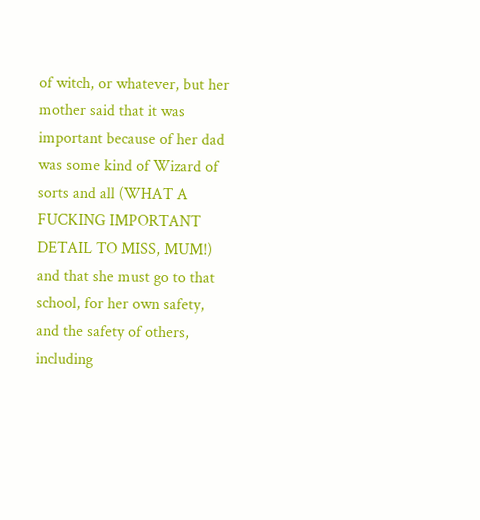of witch, or whatever, but her mother said that it was important because of her dad was some kind of Wizard of sorts and all (WHAT A FUCKING IMPORTANT DETAIL TO MISS, MUM!) and that she must go to that school, for her own safety, and the safety of others, including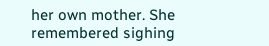her own mother. She remembered sighing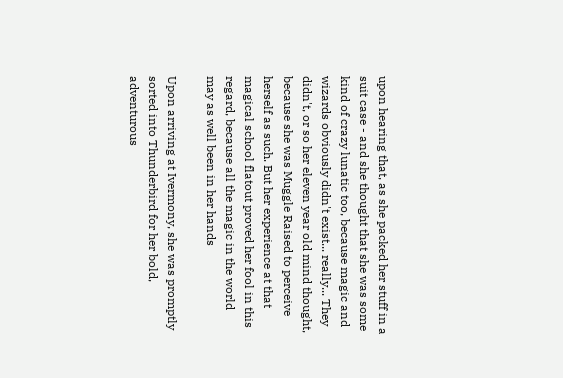upon hearing that, as she packed her stuff in a suit case - and she thought that she was some kind of crazy lunatic too, because magic and wizards obviously didn't exist... really... They didn't, or so her eleven year old mind thought, because she was Muggle Raised to perceive herself as such. But her experience at that magical school flatout proved her fool in this regard, because all the magic in the world may as well been in her hands

Upon arriving at Ivermony, she was promptly sorted into Thunderbird for her bold, adventurous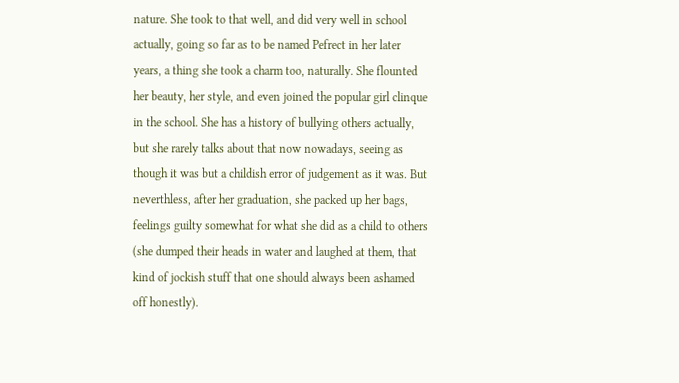nature. She took to that well, and did very well in school actually, going so far as to be named Pefrect in her later years, a thing she took a charm too, naturally. She flounted her beauty, her style, and even joined the popular girl clinque in the school. She has a history of bullying others actually, but she rarely talks about that now nowadays, seeing as though it was but a childish error of judgement as it was. But neverthless, after her graduation, she packed up her bags, feelings guilty somewhat for what she did as a child to others (she dumped their heads in water and laughed at them, that kind of jockish stuff that one should always been ashamed off honestly).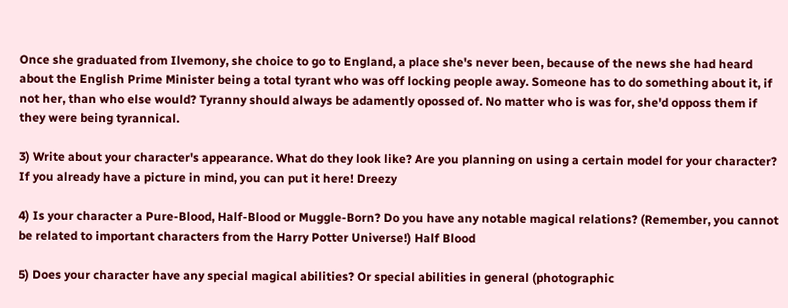Once she graduated from Ilvemony, she choice to go to England, a place she's never been, because of the news she had heard about the English Prime Minister being a total tyrant who was off locking people away. Someone has to do something about it, if not her, than who else would? Tyranny should always be adamently opossed of. No matter who is was for, she'd opposs them if they were being tyrannical.

3) Write about your character's appearance. What do they look like? Are you planning on using a certain model for your character? If you already have a picture in mind, you can put it here! Dreezy

4) Is your character a Pure-Blood, Half-Blood or Muggle-Born? Do you have any notable magical relations? (Remember, you cannot be related to important characters from the Harry Potter Universe!) Half Blood

5) Does your character have any special magical abilities? Or special abilities in general (photographic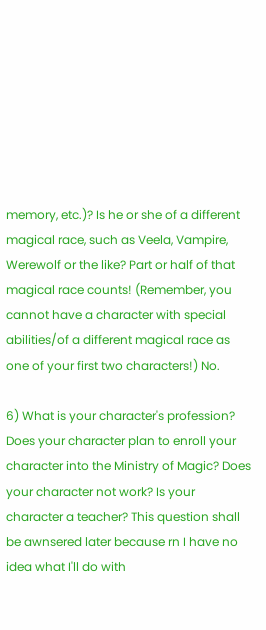memory, etc.)? Is he or she of a different magical race, such as Veela, Vampire, Werewolf or the like? Part or half of that magical race counts! (Remember, you cannot have a character with special abilities/of a different magical race as one of your first two characters!) No.

6) What is your character's profession? Does your character plan to enroll your character into the Ministry of Magic? Does your character not work? Is your character a teacher? This question shall be awnsered later because rn I have no idea what I'll do with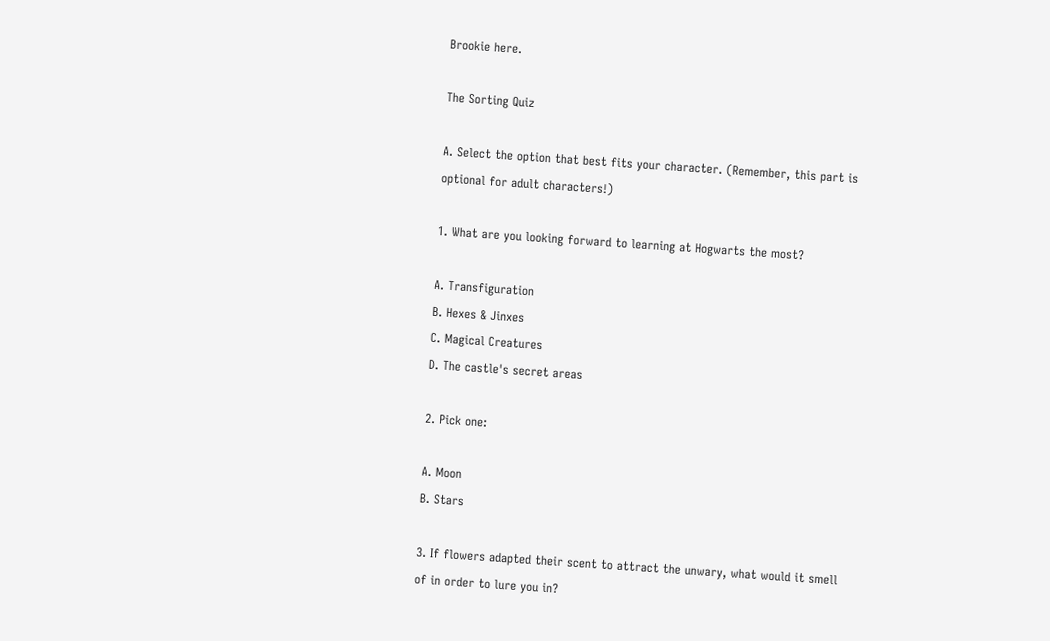Brookie here.

The Sorting Quiz

A. Select the option that best fits your character. (Remember, this part is optional for adult characters!)

1. What are you looking forward to learning at Hogwarts the most?

A. Transfiguration
B. Hexes & Jinxes
C. Magical Creatures
D. The castle's secret areas

2. Pick one:

A. Moon
B. Stars

3. If flowers adapted their scent to attract the unwary, what would it smell of in order to lure you in?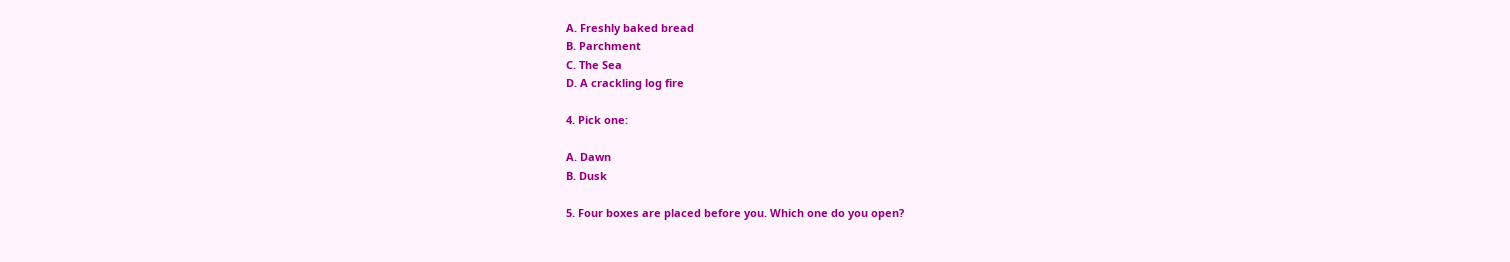A. Freshly baked bread
B. Parchment
C. The Sea
D. A crackling log fire

4. Pick one:

A. Dawn
B. Dusk

5. Four boxes are placed before you. Which one do you open?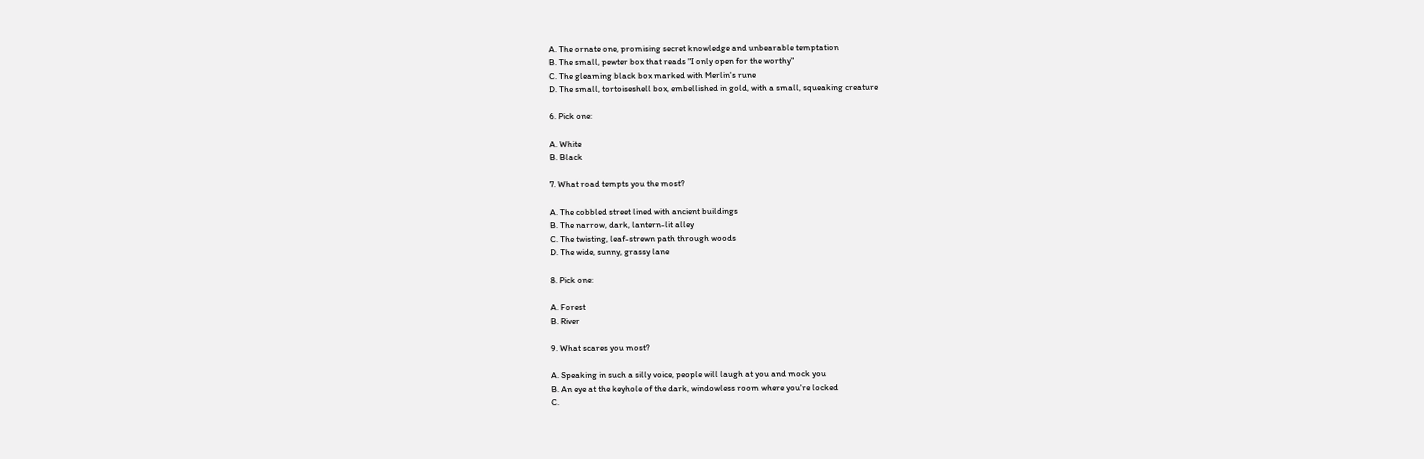A. The ornate one, promising secret knowledge and unbearable temptation
B. The small, pewter box that reads "I only open for the worthy"
C. The gleaming black box marked with Merlin's rune
D. The small, tortoiseshell box, embellished in gold, with a small, squeaking creature

6. Pick one:

A. White
B. Black

7. What road tempts you the most?

A. The cobbled street lined with ancient buildings
B. The narrow, dark, lantern-lit alley
C. The twisting, leaf-strewn path through woods
D. The wide, sunny, grassy lane

8. Pick one:

A. Forest
B. River

9. What scares you most?

A. Speaking in such a silly voice, people will laugh at you and mock you
B. An eye at the keyhole of the dark, windowless room where you're locked
C.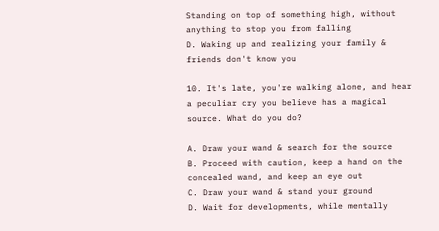Standing on top of something high, without anything to stop you from falling
D. Waking up and realizing your family & friends don't know you

10. It's late, you're walking alone, and hear a peculiar cry you believe has a magical source. What do you do?

A. Draw your wand & search for the source
B. Proceed with caution, keep a hand on the concealed wand, and keep an eye out
C. Draw your wand & stand your ground
D. Wait for developments, while mentally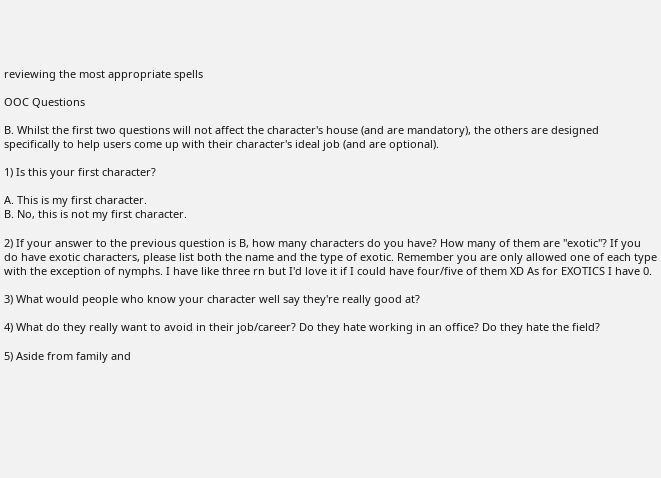reviewing the most appropriate spells

OOC Questions

B. Whilst the first two questions will not affect the character's house (and are mandatory), the others are designed specifically to help users come up with their character's ideal job (and are optional).

1) Is this your first character?

A. This is my first character.
B. No, this is not my first character.

2) If your answer to the previous question is B, how many characters do you have? How many of them are "exotic"? If you do have exotic characters, please list both the name and the type of exotic. Remember you are only allowed one of each type with the exception of nymphs. I have like three rn but I'd love it if I could have four/five of them XD As for EXOTICS I have 0.

3) What would people who know your character well say they're really good at?

4) What do they really want to avoid in their job/career? Do they hate working in an office? Do they hate the field?

5) Aside from family and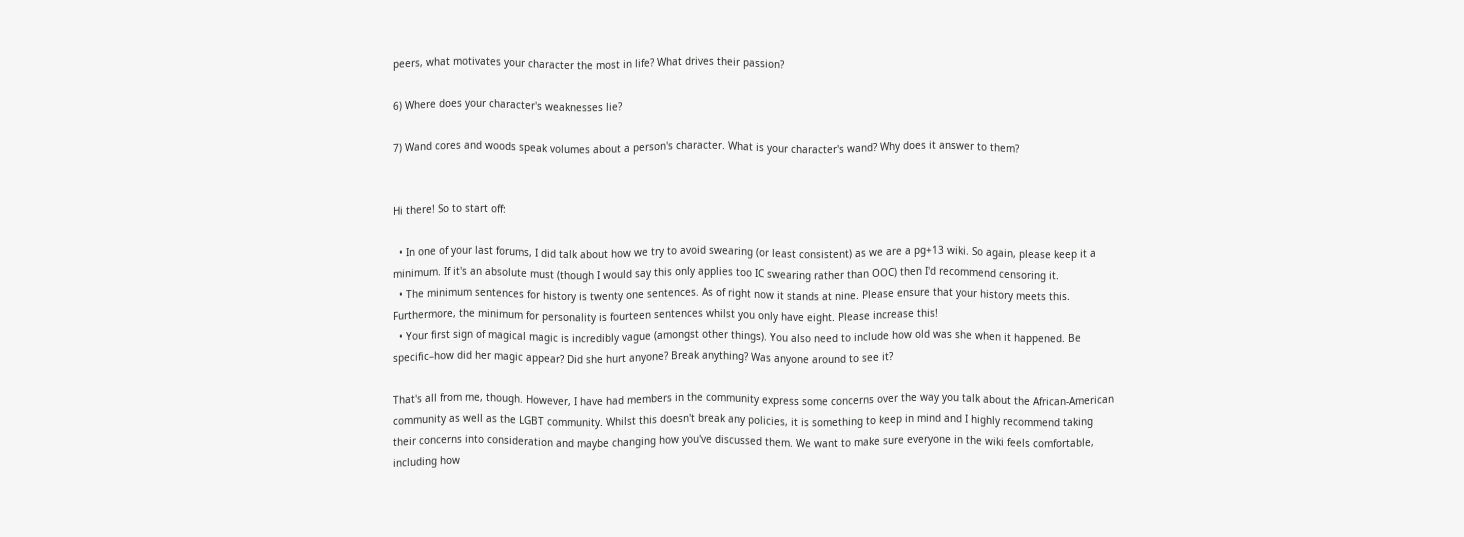peers, what motivates your character the most in life? What drives their passion?

6) Where does your character's weaknesses lie?

7) Wand cores and woods speak volumes about a person's character. What is your character's wand? Why does it answer to them?


Hi there! So to start off:

  • In one of your last forums, I did talk about how we try to avoid swearing (or least consistent) as we are a pg+13 wiki. So again, please keep it a minimum. If it's an absolute must (though I would say this only applies too IC swearing rather than OOC) then I'd recommend censoring it.
  • The minimum sentences for history is twenty one sentences. As of right now it stands at nine. Please ensure that your history meets this. Furthermore, the minimum for personality is fourteen sentences whilst you only have eight. Please increase this!
  • Your first sign of magical magic is incredibly vague (amongst other things). You also need to include how old was she when it happened. Be specific–how did her magic appear? Did she hurt anyone? Break anything? Was anyone around to see it?

That's all from me, though. However, I have had members in the community express some concerns over the way you talk about the African-American community as well as the LGBT community. Whilst this doesn't break any policies, it is something to keep in mind and I highly recommend taking their concerns into consideration and maybe changing how you've discussed them. We want to make sure everyone in the wiki feels comfortable, including how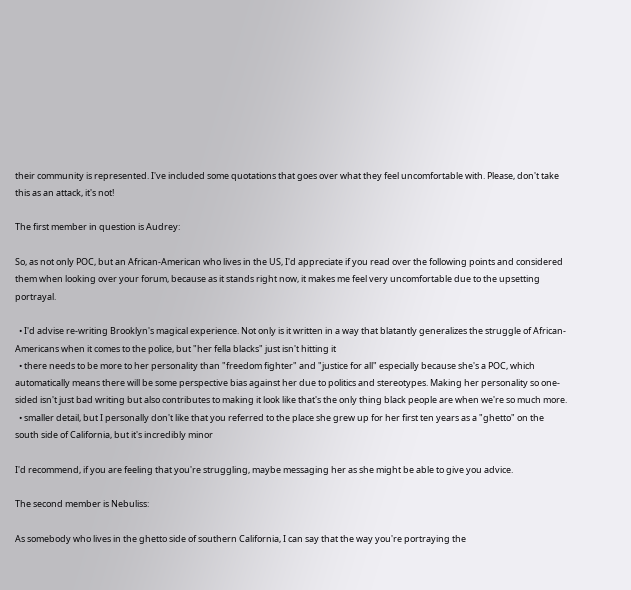their community is represented. I've included some quotations that goes over what they feel uncomfortable with. Please, don't take this as an attack, it's not!

The first member in question is Audrey:

So, as not only POC, but an African-American who lives in the US, I'd appreciate if you read over the following points and considered them when looking over your forum, because as it stands right now, it makes me feel very uncomfortable due to the upsetting portrayal.

  • I'd advise re-writing Brooklyn's magical experience. Not only is it written in a way that blatantly generalizes the struggle of African-Americans when it comes to the police, but "her fella blacks" just isn't hitting it
  • there needs to be more to her personality than "freedom fighter" and "justice for all" especially because she's a POC, which automatically means there will be some perspective bias against her due to politics and stereotypes. Making her personality so one-sided isn't just bad writing but also contributes to making it look like that's the only thing black people are when we're so much more.
  • smaller detail, but I personally don't like that you referred to the place she grew up for her first ten years as a "ghetto" on the south side of California, but it's incredibly minor

I'd recommend, if you are feeling that you're struggling, maybe messaging her as she might be able to give you advice.

The second member is Nebuliss:

As somebody who lives in the ghetto side of southern California, I can say that the way you're portraying the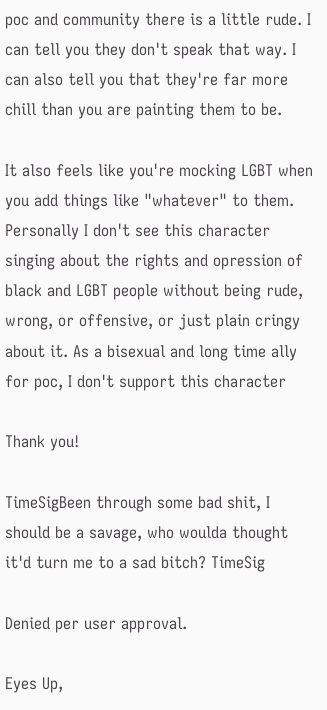poc and community there is a little rude. I can tell you they don't speak that way. I can also tell you that they're far more chill than you are painting them to be.

It also feels like you're mocking LGBT when you add things like "whatever" to them. Personally I don't see this character singing about the rights and opression of black and LGBT people without being rude, wrong, or offensive, or just plain cringy about it. As a bisexual and long time ally for poc, I don't support this character

Thank you!

TimeSigBeen through some bad shit, I should be a savage, who woulda thought it'd turn me to a sad bitch? TimeSig

Denied per user approval.

Eyes Up,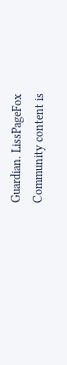Guardian. LissPageFox
Community content is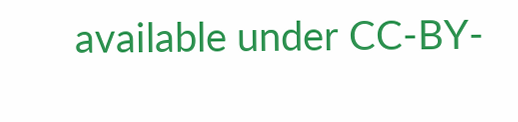available under CC-BY-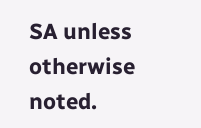SA unless otherwise noted.